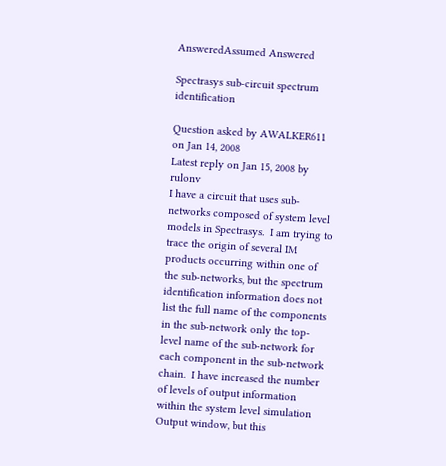AnsweredAssumed Answered

Spectrasys sub-circuit spectrum identification

Question asked by AWALKER611 on Jan 14, 2008
Latest reply on Jan 15, 2008 by rulonv
I have a circuit that uses sub-networks composed of system level models in Spectrasys.  I am trying to trace the origin of several IM products occurring within one of the sub-networks, but the spectrum identification information does not list the full name of the components in the sub-network only the top-level name of the sub-network for each component in the sub-network chain.  I have increased the number of levels of output information within the system level simulation Output window, but this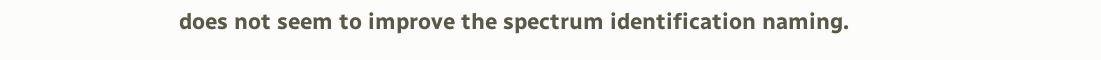does not seem to improve the spectrum identification naming.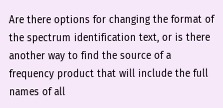Are there options for changing the format of the spectrum identification text, or is there another way to find the source of a frequency product that will include the full names of all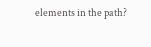elements in the path?